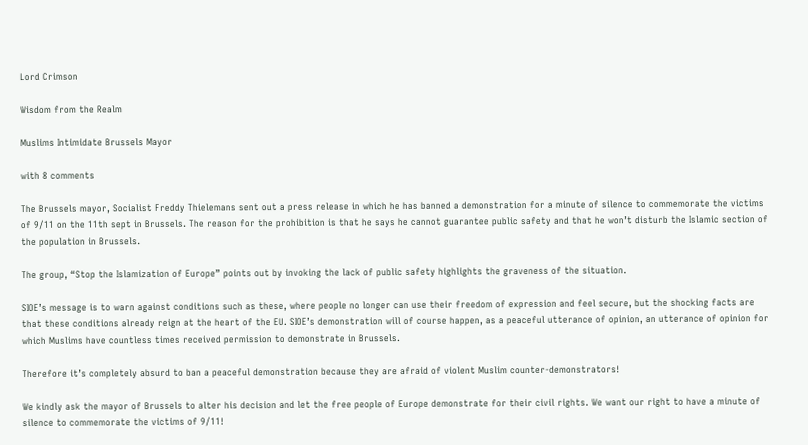Lord Crimson

Wisdom from the Realm

Muslims Intimidate Brussels Mayor

with 8 comments

The Brussels mayor, Socialist Freddy Thielemans sent out a press release in which he has banned a demonstration for a minute of silence to commemorate the victims of 9/11 on the 11th sept in Brussels. The reason for the prohibition is that he says he cannot guarantee public safety and that he won’t disturb the Islamic section of the population in Brussels.

The group, “Stop the Islamization of Europe” points out by invoking the lack of public safety highlights the graveness of the situation.

SIOE’s message is to warn against conditions such as these, where people no longer can use their freedom of expression and feel secure, but the shocking facts are that these conditions already reign at the heart of the EU. SIOE’s demonstration will of course happen, as a peaceful utterance of opinion, an utterance of opinion for which Muslims have countless times received permission to demonstrate in Brussels.

Therefore it’s completely absurd to ban a peaceful demonstration because they are afraid of violent Muslim counter-demonstrators!

We kindly ask the mayor of Brussels to alter his decision and let the free people of Europe demonstrate for their civil rights. We want our right to have a minute of silence to commemorate the victims of 9/11!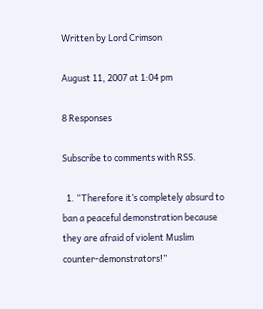Written by Lord Crimson

August 11, 2007 at 1:04 pm

8 Responses

Subscribe to comments with RSS.

  1. “Therefore it’s completely absurd to ban a peaceful demonstration because they are afraid of violent Muslim counter-demonstrators!”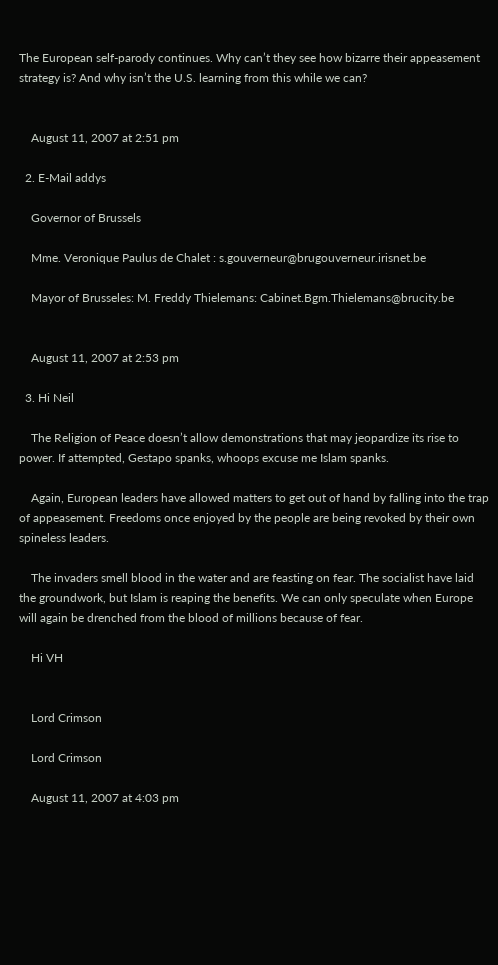The European self-parody continues. Why can’t they see how bizarre their appeasement strategy is? And why isn’t the U.S. learning from this while we can?


    August 11, 2007 at 2:51 pm

  2. E-Mail addys

    Governor of Brussels

    Mme. Veronique Paulus de Chalet : s.gouverneur@brugouverneur.irisnet.be

    Mayor of Brusseles: M. Freddy Thielemans: Cabinet.Bgm.Thielemans@brucity.be


    August 11, 2007 at 2:53 pm

  3. Hi Neil

    The Religion of Peace doesn’t allow demonstrations that may jeopardize its rise to power. If attempted, Gestapo spanks, whoops excuse me Islam spanks.

    Again, European leaders have allowed matters to get out of hand by falling into the trap of appeasement. Freedoms once enjoyed by the people are being revoked by their own spineless leaders.

    The invaders smell blood in the water and are feasting on fear. The socialist have laid the groundwork, but Islam is reaping the benefits. We can only speculate when Europe will again be drenched from the blood of millions because of fear.

    Hi VH


    Lord Crimson

    Lord Crimson

    August 11, 2007 at 4:03 pm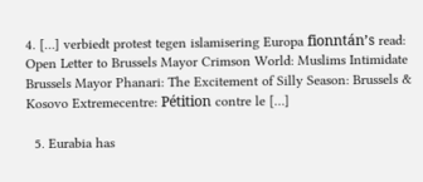4. […] verbiedt protest tegen islamisering Europa fionntán’s read: Open Letter to Brussels Mayor Crimson World: Muslims Intimidate Brussels Mayor Phanari: The Excitement of Silly Season: Brussels & Kosovo Extremecentre: Pétition contre le […]

  5. Eurabia has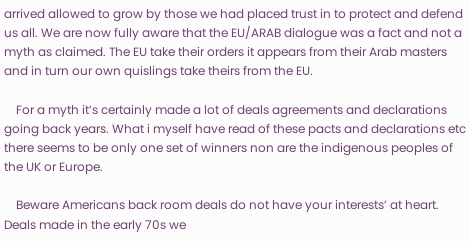arrived allowed to grow by those we had placed trust in to protect and defend us all. We are now fully aware that the EU/ARAB dialogue was a fact and not a myth as claimed. The EU take their orders it appears from their Arab masters and in turn our own quislings take theirs from the EU.

    For a myth it’s certainly made a lot of deals agreements and declarations going back years. What i myself have read of these pacts and declarations etc there seems to be only one set of winners non are the indigenous peoples of the UK or Europe.

    Beware Americans back room deals do not have your interests’ at heart. Deals made in the early 70s we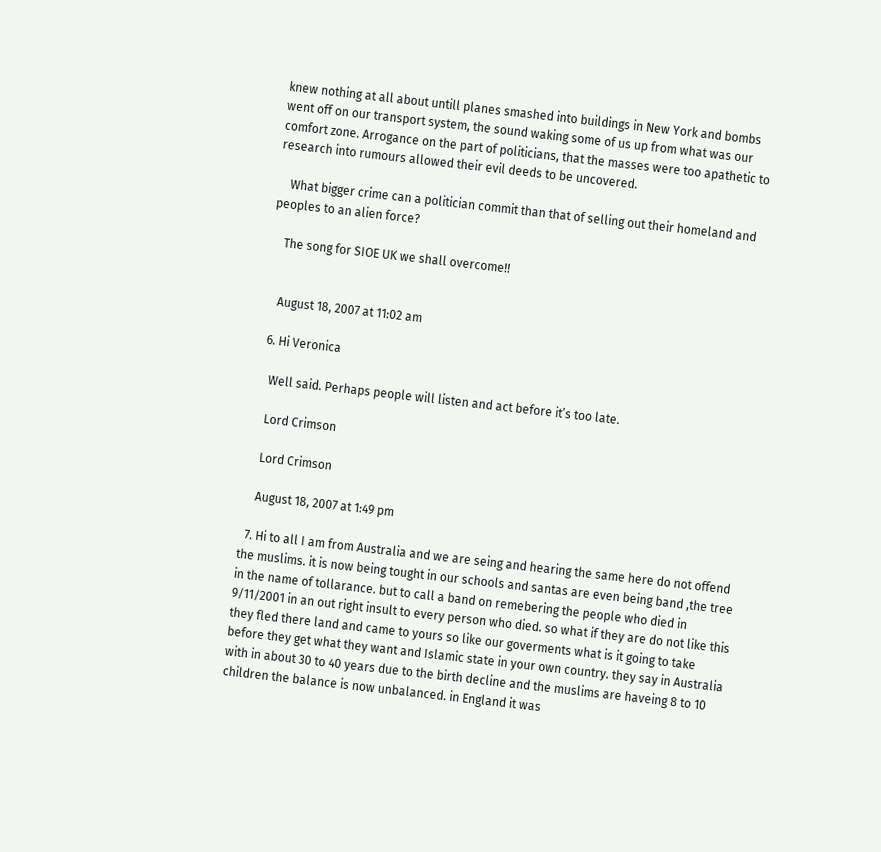knew nothing at all about untill planes smashed into buildings in New York and bombs went off on our transport system, the sound waking some of us up from what was our comfort zone. Arrogance on the part of politicians, that the masses were too apathetic to research into rumours allowed their evil deeds to be uncovered.

    What bigger crime can a politician commit than that of selling out their homeland and peoples to an alien force?

    The song for SIOE UK we shall overcome!!


    August 18, 2007 at 11:02 am

  6. Hi Veronica

    Well said. Perhaps people will listen and act before it’s too late.

    Lord Crimson

    Lord Crimson

    August 18, 2007 at 1:49 pm

  7. Hi to all I am from Australia and we are seing and hearing the same here do not offend the muslims. it is now being tought in our schools and santas are even being band ,the tree in the name of tollarance. but to call a band on remebering the people who died in 9/11/2001 in an out right insult to every person who died. so what if they are do not like this they fled there land and came to yours so like our goverments what is it going to take before they get what they want and Islamic state in your own country. they say in Australia with in about 30 to 40 years due to the birth decline and the muslims are haveing 8 to 10 children the balance is now unbalanced. in England it was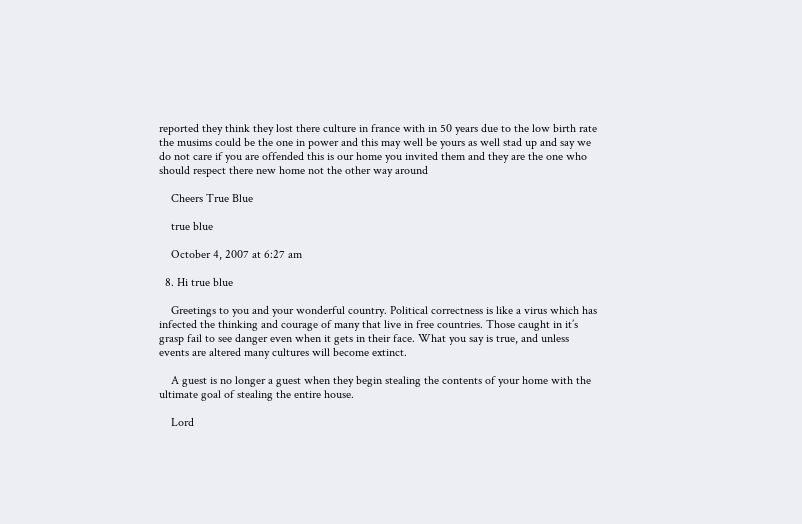reported they think they lost there culture in france with in 50 years due to the low birth rate the musims could be the one in power and this may well be yours as well stad up and say we do not care if you are offended this is our home you invited them and they are the one who should respect there new home not the other way around

    Cheers True Blue

    true blue

    October 4, 2007 at 6:27 am

  8. Hi true blue

    Greetings to you and your wonderful country. Political correctness is like a virus which has infected the thinking and courage of many that live in free countries. Those caught in it’s grasp fail to see danger even when it gets in their face. What you say is true, and unless events are altered many cultures will become extinct.

    A guest is no longer a guest when they begin stealing the contents of your home with the ultimate goal of stealing the entire house.

    Lord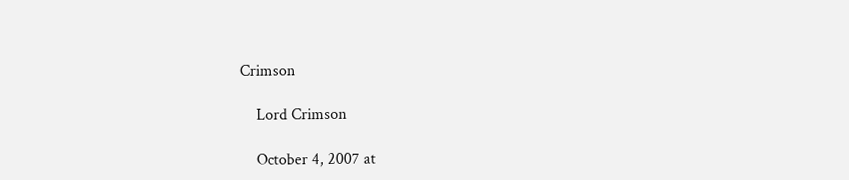Crimson

    Lord Crimson

    October 4, 2007 at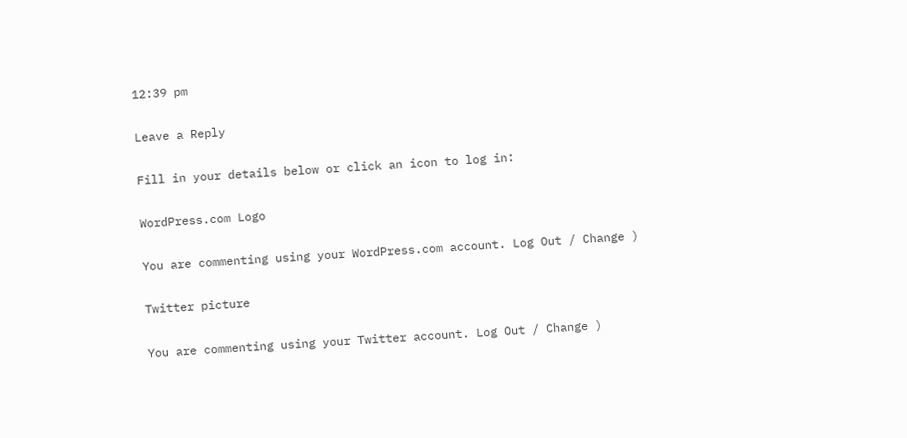12:39 pm

Leave a Reply

Fill in your details below or click an icon to log in:

WordPress.com Logo

You are commenting using your WordPress.com account. Log Out / Change )

Twitter picture

You are commenting using your Twitter account. Log Out / Change )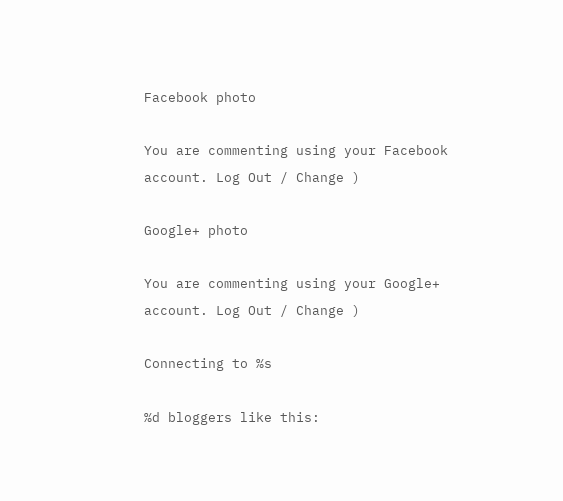Facebook photo

You are commenting using your Facebook account. Log Out / Change )

Google+ photo

You are commenting using your Google+ account. Log Out / Change )

Connecting to %s

%d bloggers like this: